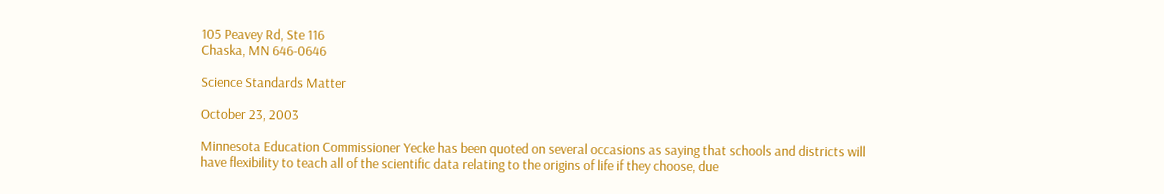105 Peavey Rd, Ste 116
Chaska, MN 646-0646

Science Standards Matter

October 23, 2003

Minnesota Education Commissioner Yecke has been quoted on several occasions as saying that schools and districts will have flexibility to teach all of the scientific data relating to the origins of life if they choose, due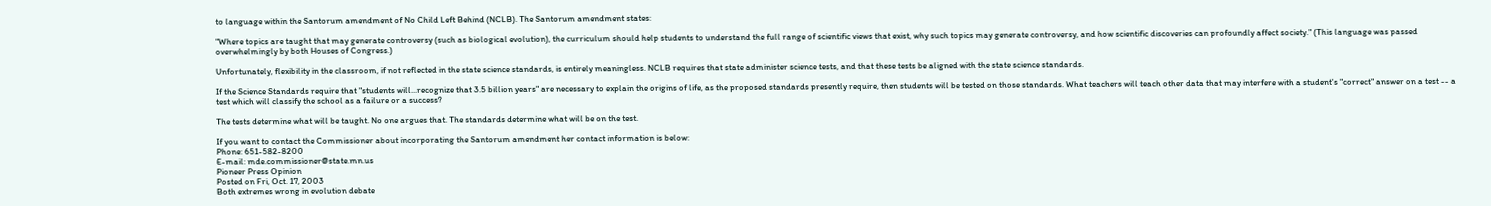to language within the Santorum amendment of No Child Left Behind (NCLB). The Santorum amendment states:

"Where topics are taught that may generate controversy (such as biological evolution), the curriculum should help students to understand the full range of scientific views that exist, why such topics may generate controversy, and how scientific discoveries can profoundly affect society." (This language was passed overwhelmingly by both Houses of Congress.)

Unfortunately, flexibility in the classroom, if not reflected in the state science standards, is entirely meaningless. NCLB requires that state administer science tests, and that these tests be aligned with the state science standards.

If the Science Standards require that "students will...recognize that 3.5 billion years" are necessary to explain the origins of life, as the proposed standards presently require, then students will be tested on those standards. What teachers will teach other data that may interfere with a student's "correct" answer on a test -- a test which will classify the school as a failure or a success?

The tests determine what will be taught. No one argues that. The standards determine what will be on the test.

If you want to contact the Commissioner about incorporating the Santorum amendment her contact information is below:
Phone: 651-582-8200
E-mail: mde.commissioner@state.mn.us
Pioneer Press Opinion
Posted on Fri, Oct. 17, 2003
Both extremes wrong in evolution debate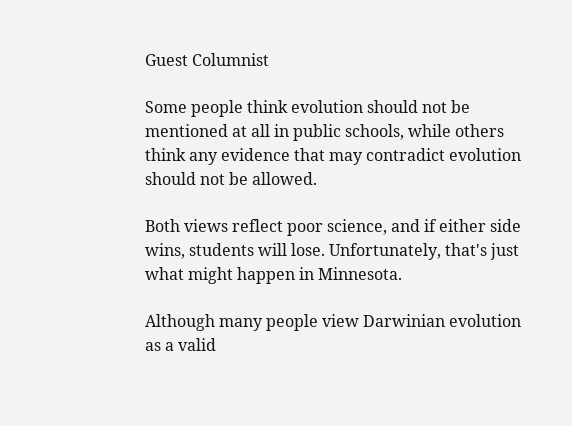Guest Columnist

Some people think evolution should not be mentioned at all in public schools, while others think any evidence that may contradict evolution should not be allowed.

Both views reflect poor science, and if either side wins, students will lose. Unfortunately, that's just what might happen in Minnesota.

Although many people view Darwinian evolution as a valid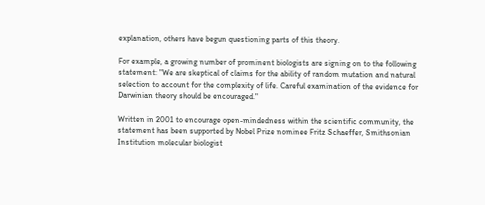explanation, others have begun questioning parts of this theory.

For example, a growing number of prominent biologists are signing on to the following statement: "We are skeptical of claims for the ability of random mutation and natural selection to account for the complexity of life. Careful examination of the evidence for Darwinian theory should be encouraged."

Written in 2001 to encourage open-mindedness within the scientific community, the statement has been supported by Nobel Prize nominee Fritz Schaeffer, Smithsonian Institution molecular biologist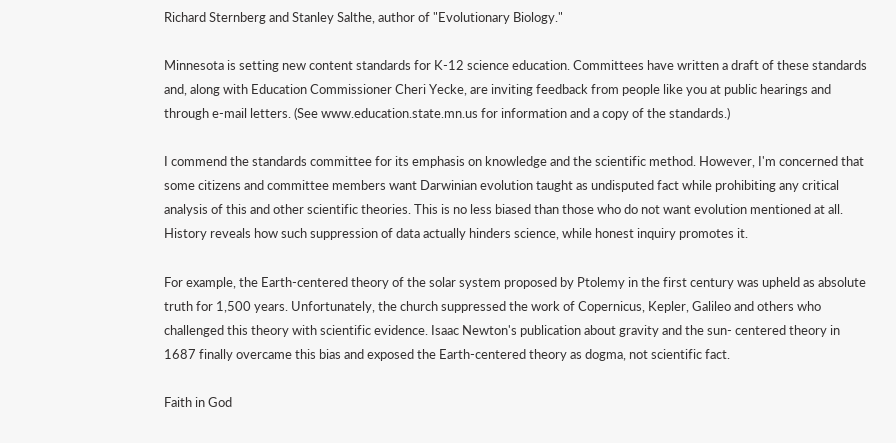Richard Sternberg and Stanley Salthe, author of "Evolutionary Biology."

Minnesota is setting new content standards for K-12 science education. Committees have written a draft of these standards and, along with Education Commissioner Cheri Yecke, are inviting feedback from people like you at public hearings and through e-mail letters. (See www.education.state.mn.us for information and a copy of the standards.)

I commend the standards committee for its emphasis on knowledge and the scientific method. However, I'm concerned that some citizens and committee members want Darwinian evolution taught as undisputed fact while prohibiting any critical analysis of this and other scientific theories. This is no less biased than those who do not want evolution mentioned at all. History reveals how such suppression of data actually hinders science, while honest inquiry promotes it.

For example, the Earth-centered theory of the solar system proposed by Ptolemy in the first century was upheld as absolute truth for 1,500 years. Unfortunately, the church suppressed the work of Copernicus, Kepler, Galileo and others who challenged this theory with scientific evidence. Isaac Newton's publication about gravity and the sun- centered theory in 1687 finally overcame this bias and exposed the Earth-centered theory as dogma, not scientific fact.

Faith in God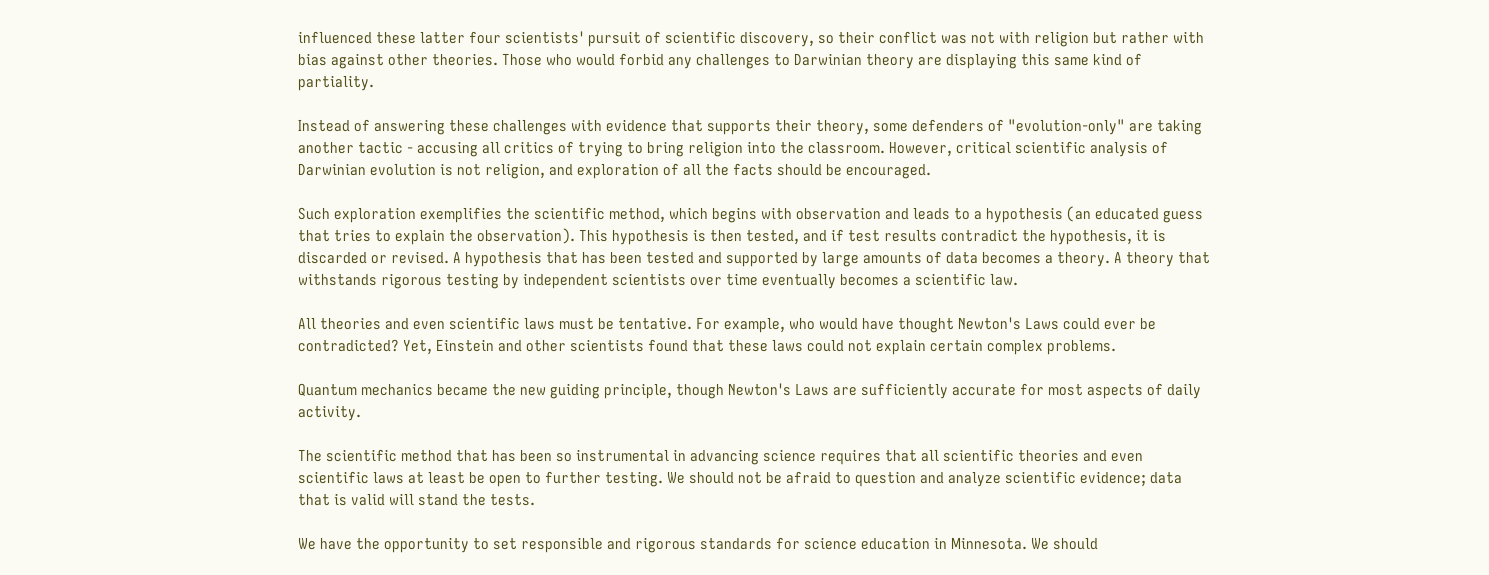influenced these latter four scientists' pursuit of scientific discovery, so their conflict was not with religion but rather with bias against other theories. Those who would forbid any challenges to Darwinian theory are displaying this same kind of partiality.

Instead of answering these challenges with evidence that supports their theory, some defenders of "evolution-only" are taking another tactic - accusing all critics of trying to bring religion into the classroom. However, critical scientific analysis of Darwinian evolution is not religion, and exploration of all the facts should be encouraged.

Such exploration exemplifies the scientific method, which begins with observation and leads to a hypothesis (an educated guess that tries to explain the observation). This hypothesis is then tested, and if test results contradict the hypothesis, it is discarded or revised. A hypothesis that has been tested and supported by large amounts of data becomes a theory. A theory that withstands rigorous testing by independent scientists over time eventually becomes a scientific law.

All theories and even scientific laws must be tentative. For example, who would have thought Newton's Laws could ever be contradicted? Yet, Einstein and other scientists found that these laws could not explain certain complex problems.

Quantum mechanics became the new guiding principle, though Newton's Laws are sufficiently accurate for most aspects of daily activity.

The scientific method that has been so instrumental in advancing science requires that all scientific theories and even scientific laws at least be open to further testing. We should not be afraid to question and analyze scientific evidence; data that is valid will stand the tests.

We have the opportunity to set responsible and rigorous standards for science education in Minnesota. We should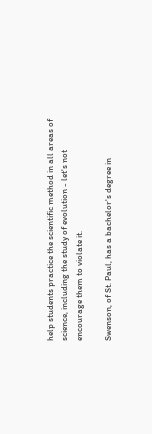help students practice the scientific method in all areas of science, including the study of evolution - let's not encourage them to violate it.

Swenson, of St. Paul, has a bachelor's degree in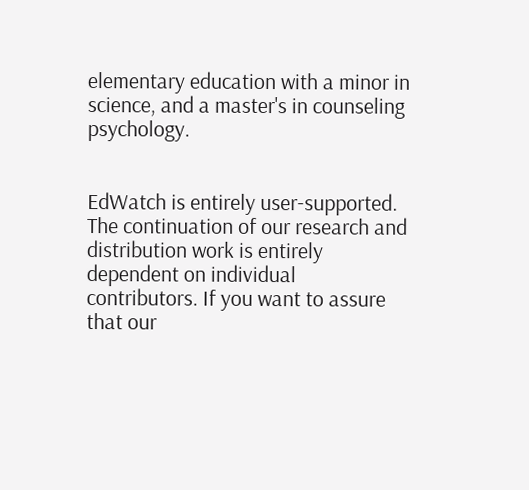elementary education with a minor in science, and a master's in counseling psychology.


EdWatch is entirely user-supported. The continuation of our research and distribution work is entirely dependent on individual contributors. If you want to assure that our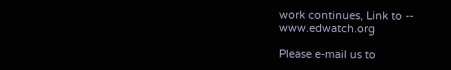work continues, Link to -- www.edwatch.org

Please e-mail us to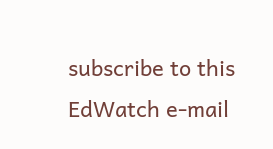subscribe to this EdWatch e-mail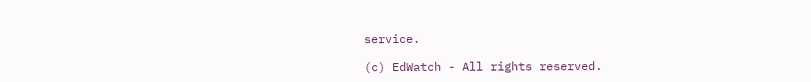service.

(c) EdWatch - All rights reserved.